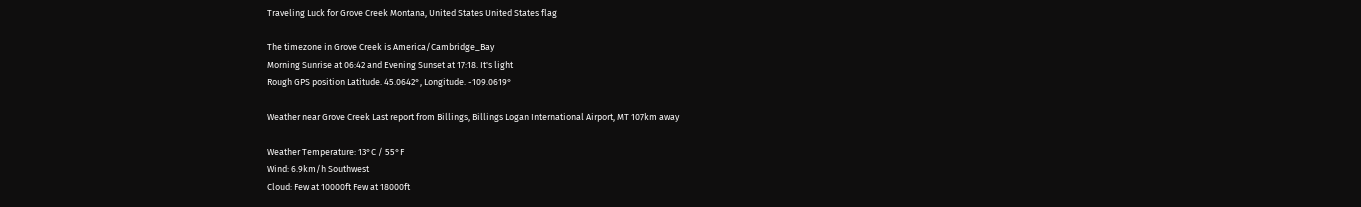Traveling Luck for Grove Creek Montana, United States United States flag

The timezone in Grove Creek is America/Cambridge_Bay
Morning Sunrise at 06:42 and Evening Sunset at 17:18. It's light
Rough GPS position Latitude. 45.0642°, Longitude. -109.0619°

Weather near Grove Creek Last report from Billings, Billings Logan International Airport, MT 107km away

Weather Temperature: 13°C / 55°F
Wind: 6.9km/h Southwest
Cloud: Few at 10000ft Few at 18000ft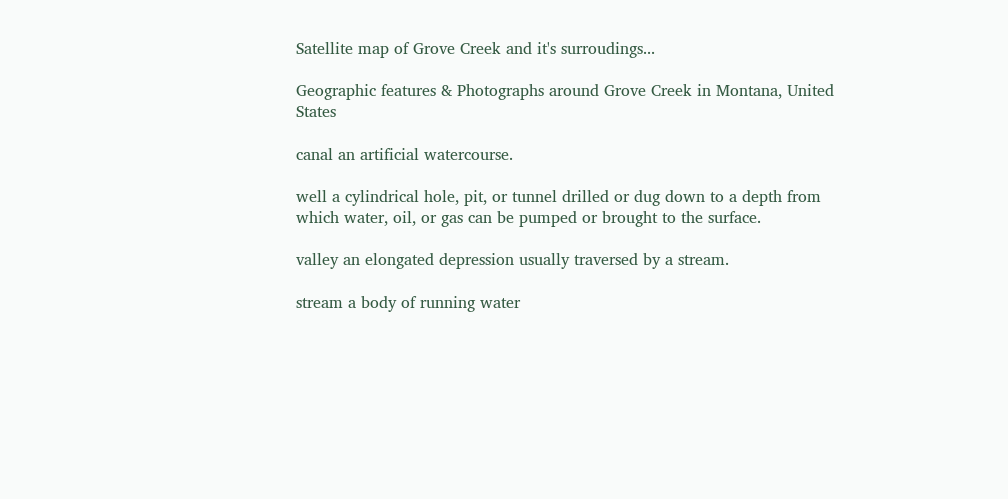Satellite map of Grove Creek and it's surroudings...

Geographic features & Photographs around Grove Creek in Montana, United States

canal an artificial watercourse.

well a cylindrical hole, pit, or tunnel drilled or dug down to a depth from which water, oil, or gas can be pumped or brought to the surface.

valley an elongated depression usually traversed by a stream.

stream a body of running water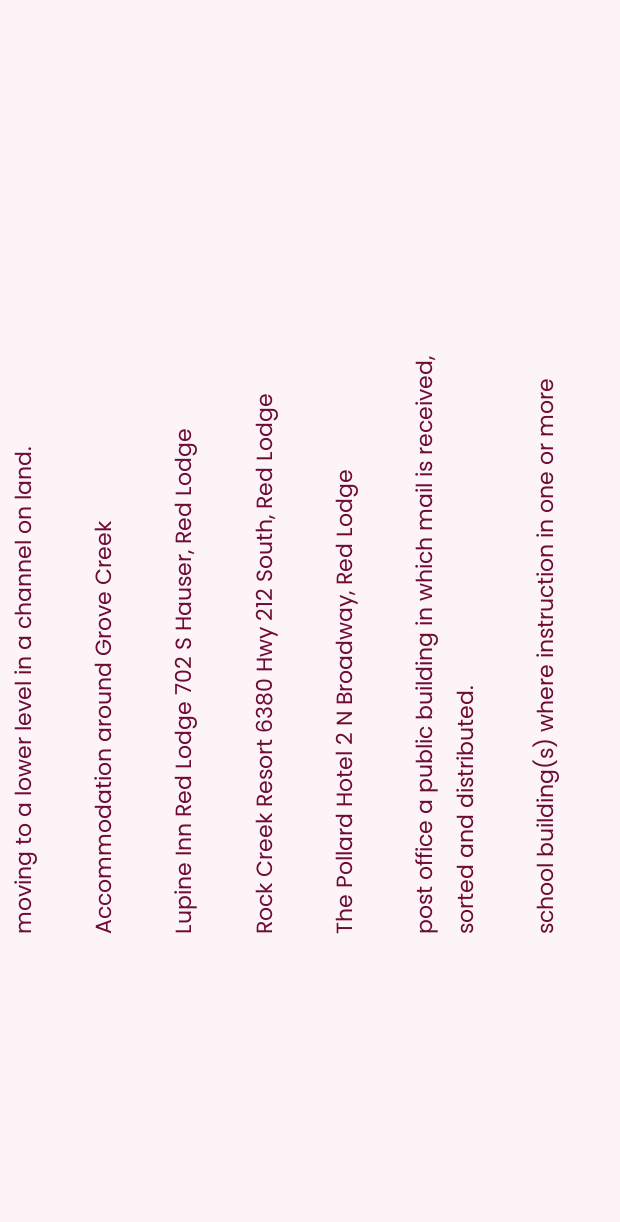moving to a lower level in a channel on land.

Accommodation around Grove Creek

Lupine Inn Red Lodge 702 S Hauser, Red Lodge

Rock Creek Resort 6380 Hwy 212 South, Red Lodge

The Pollard Hotel 2 N Broadway, Red Lodge

post office a public building in which mail is received, sorted and distributed.

school building(s) where instruction in one or more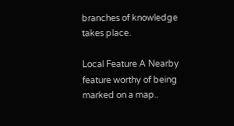branches of knowledge takes place.

Local Feature A Nearby feature worthy of being marked on a map..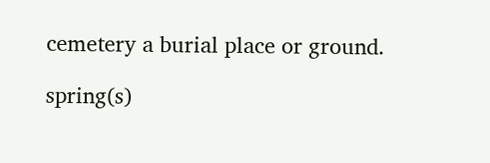cemetery a burial place or ground.

spring(s)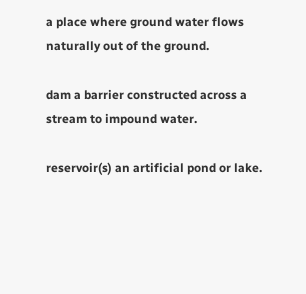a place where ground water flows naturally out of the ground.

dam a barrier constructed across a stream to impound water.

reservoir(s) an artificial pond or lake.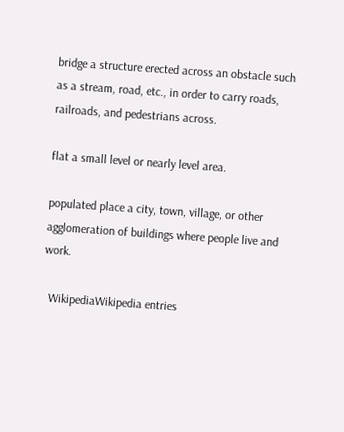bridge a structure erected across an obstacle such as a stream, road, etc., in order to carry roads, railroads, and pedestrians across.

flat a small level or nearly level area.

populated place a city, town, village, or other agglomeration of buildings where people live and work.

  WikipediaWikipedia entries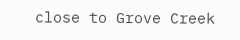close to Grove Creek